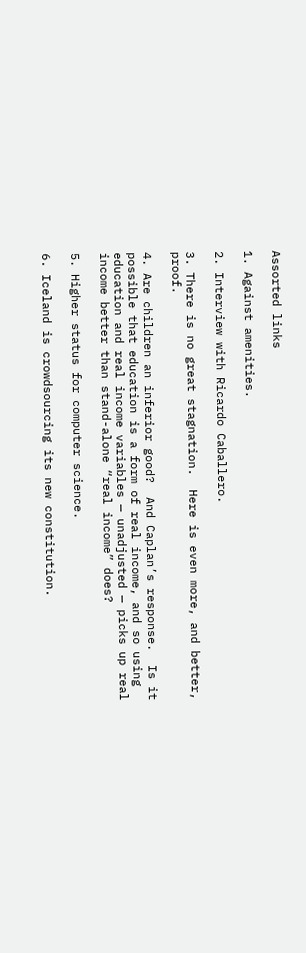Assorted links

1. Against amenities.

2. Interview with Ricardo Caballero.

3. There is no great stagnation.  Here is even more, and better, proof.

4. Are children an inferior good?  And Caplan’s response.  Is it possible that education is a form of real income, and so using education and real income variables — unadjusted — picks up real income better than stand-alone “real income” does?

5. Higher status for computer science.

6. Iceland is crowdsourcing its new constitution.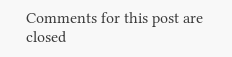Comments for this post are closed